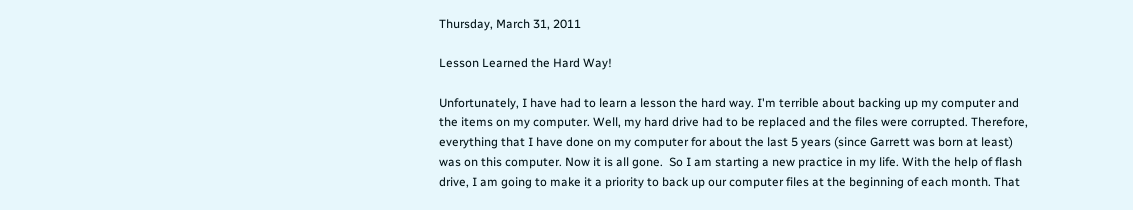Thursday, March 31, 2011

Lesson Learned the Hard Way!

Unfortunately, I have had to learn a lesson the hard way. I'm terrible about backing up my computer and the items on my computer. Well, my hard drive had to be replaced and the files were corrupted. Therefore, everything that I have done on my computer for about the last 5 years (since Garrett was born at least) was on this computer. Now it is all gone.  So I am starting a new practice in my life. With the help of flash drive, I am going to make it a priority to back up our computer files at the beginning of each month. That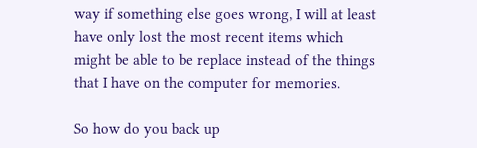way if something else goes wrong, I will at least have only lost the most recent items which might be able to be replace instead of the things that I have on the computer for memories.

So how do you back up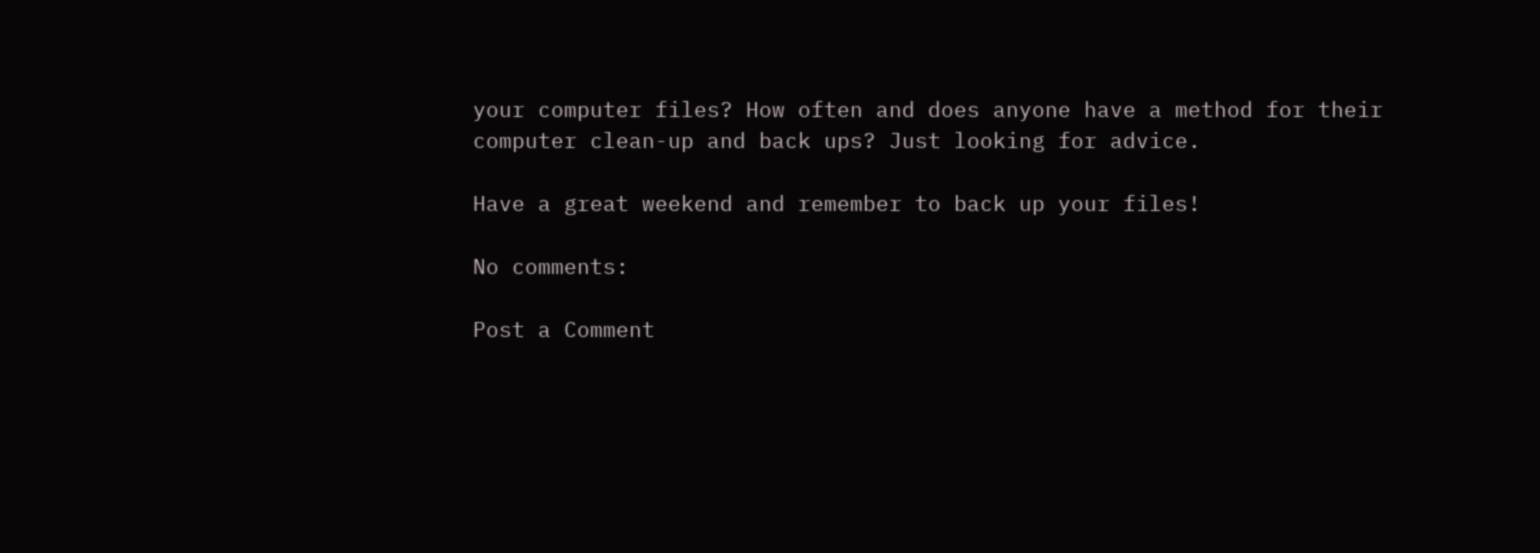your computer files? How often and does anyone have a method for their computer clean-up and back ups? Just looking for advice.

Have a great weekend and remember to back up your files!

No comments:

Post a Comment